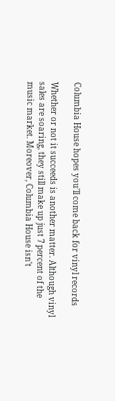Columbia House hopes you’ll come back for vinyl records

Whether or not it succeeds is another matter. Although vinyl sales are soaring, they still make up just 7 percent of the music market. Moreover, Columbia House isn’t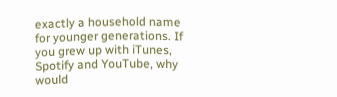exactly a household name for younger generations. If you grew up with iTunes, Spotify and YouTube, why would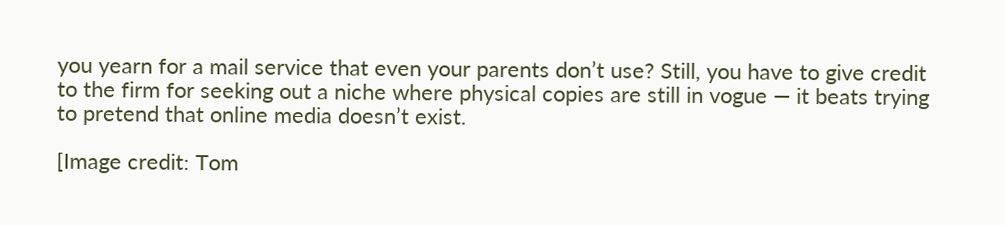you yearn for a mail service that even your parents don’t use? Still, you have to give credit to the firm for seeking out a niche where physical copies are still in vogue — it beats trying to pretend that online media doesn’t exist.

[Image credit: Tom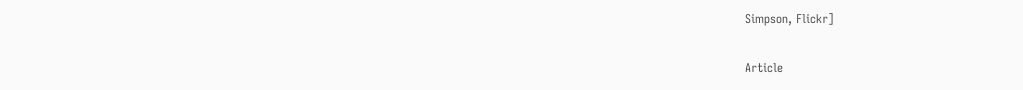Simpson, Flickr]

Article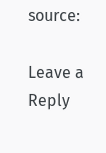source:

Leave a Reply